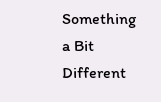Something a Bit Different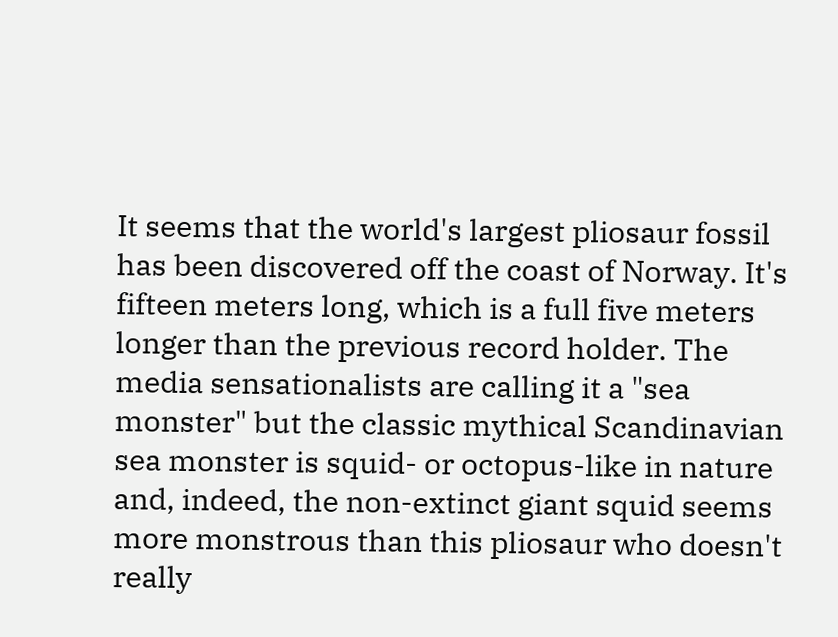It seems that the world's largest pliosaur fossil has been discovered off the coast of Norway. It's fifteen meters long, which is a full five meters longer than the previous record holder. The media sensationalists are calling it a "sea monster" but the classic mythical Scandinavian sea monster is squid- or octopus-like in nature and, indeed, the non-extinct giant squid seems more monstrous than this pliosaur who doesn't really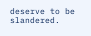deserve to be slandered.